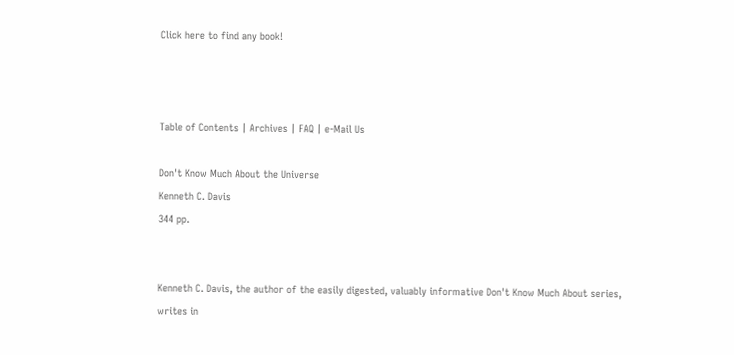Click here to find any book!



Table of Contents | Archives | FAQ | e-Mail Us

Don't Know Much About the Universe
Kenneth C. Davis
344 pp.


Kenneth C. Davis, the author of the easily digested, valuably informative Don't Know Much About series, writes in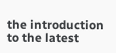the introduction to the latest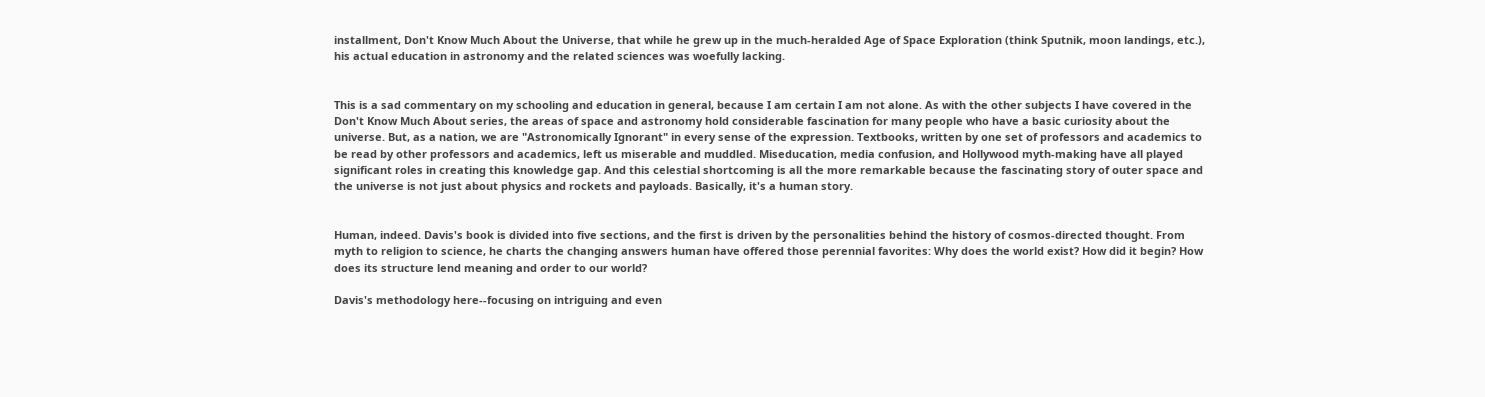installment, Don't Know Much About the Universe, that while he grew up in the much-heralded Age of Space Exploration (think Sputnik, moon landings, etc.), his actual education in astronomy and the related sciences was woefully lacking.


This is a sad commentary on my schooling and education in general, because I am certain I am not alone. As with the other subjects I have covered in the Don't Know Much About series, the areas of space and astronomy hold considerable fascination for many people who have a basic curiosity about the universe. But, as a nation, we are "Astronomically Ignorant" in every sense of the expression. Textbooks, written by one set of professors and academics to be read by other professors and academics, left us miserable and muddled. Miseducation, media confusion, and Hollywood myth-making have all played significant roles in creating this knowledge gap. And this celestial shortcoming is all the more remarkable because the fascinating story of outer space and the universe is not just about physics and rockets and payloads. Basically, it's a human story.


Human, indeed. Davis's book is divided into five sections, and the first is driven by the personalities behind the history of cosmos-directed thought. From myth to religion to science, he charts the changing answers human have offered those perennial favorites: Why does the world exist? How did it begin? How does its structure lend meaning and order to our world?

Davis's methodology here--focusing on intriguing and even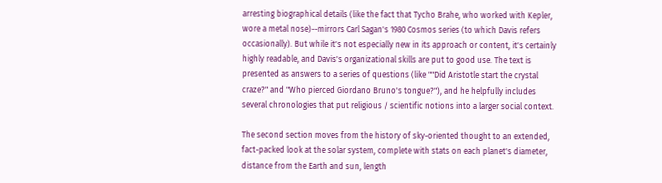arresting biographical details (like the fact that Tycho Brahe, who worked with Kepler, wore a metal nose)--mirrors Carl Sagan's 1980 Cosmos series (to which Davis refers occasionally). But while it's not especially new in its approach or content, it's certainly highly readable, and Davis's organizational skills are put to good use. The text is presented as answers to a series of questions (like ""Did Aristotle start the crystal craze?" and "Who pierced Giordano Bruno's tongue?"), and he helpfully includes several chronologies that put religious / scientific notions into a larger social context.

The second section moves from the history of sky-oriented thought to an extended, fact-packed look at the solar system, complete with stats on each planet's diameter, distance from the Earth and sun, length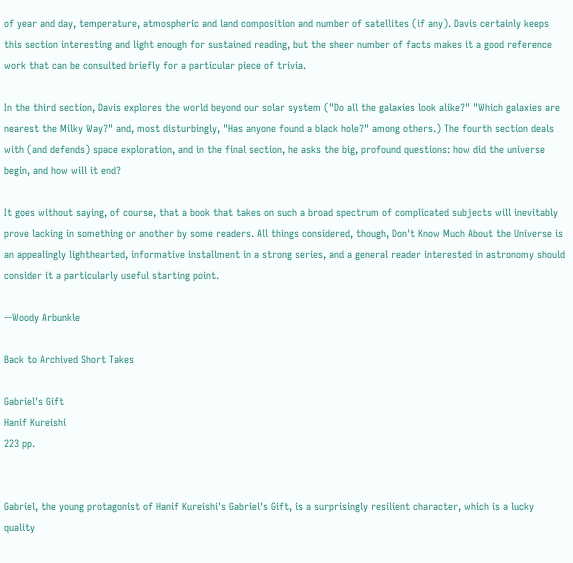of year and day, temperature, atmospheric and land composition and number of satellites (if any). Davis certainly keeps this section interesting and light enough for sustained reading, but the sheer number of facts makes it a good reference work that can be consulted briefly for a particular piece of trivia.

In the third section, Davis explores the world beyond our solar system ("Do all the galaxies look alike?" "Which galaxies are nearest the Milky Way?" and, most disturbingly, "Has anyone found a black hole?" among others.) The fourth section deals with (and defends) space exploration, and in the final section, he asks the big, profound questions: how did the universe begin, and how will it end?

It goes without saying, of course, that a book that takes on such a broad spectrum of complicated subjects will inevitably prove lacking in something or another by some readers. All things considered, though, Don't Know Much About the Universe is an appealingly lighthearted, informative installment in a strong series, and a general reader interested in astronomy should consider it a particularly useful starting point.

--Woody Arbunkle

Back to Archived Short Takes

Gabriel's Gift
Hanif Kureishi
223 pp.


Gabriel, the young protagonist of Hanif Kureishi's Gabriel's Gift, is a surprisingly resilient character, which is a lucky quality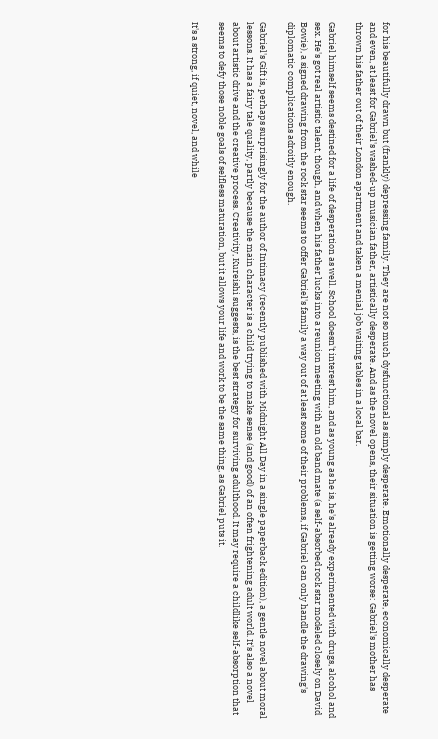for his beautifully drawn but (frankly) depressing family. They are not so much dysfunctional as simply desperate. Emotionally desperate, economically desperate and even, at least for Gabriel's washed-up musician father, artistically desperate. And as the novel opens, their situation is getting worse: Gabriel's mother has thrown his father out of their London apartment and taken a menial job waiting tables in a local bar.

Gabriel himself seems destined for a life of desperation as well. School doesn't interest him, and as young as he is, he's already experimented with drugs, alcohol and sex. He's got real artistic talent, though, and when his father lucks into a reunion meeting with an old band mate (a self-absorbed rock star modeled closely on David Bowie), a signed drawing from the rock star seems to offer Gabriel's family a way out of at least some of their problems, if Gabriel can only handle the drawing's diplomatic complications adroitly enough.

Gabriel's Gift is, perhaps surprisingly for the author of Intimacy (recently published with Midnight All Day in a single paperback edition), a gentle novel about moral lessons. It has a fairy tale quality, partly because the main character is a child trying to make sense (and good) of an often frightening adult world. It's also a novel about artistic drive and the creative process. Creativity, Kureishi suggests, is the best strategy for surviving adulthood. It may require a childlike self-absorption that seems to defy those noble goals of selfless maturation, but it allows your life and work to be the same thing, as Gabriel puts it.

It's a strong, if quiet, novel, and while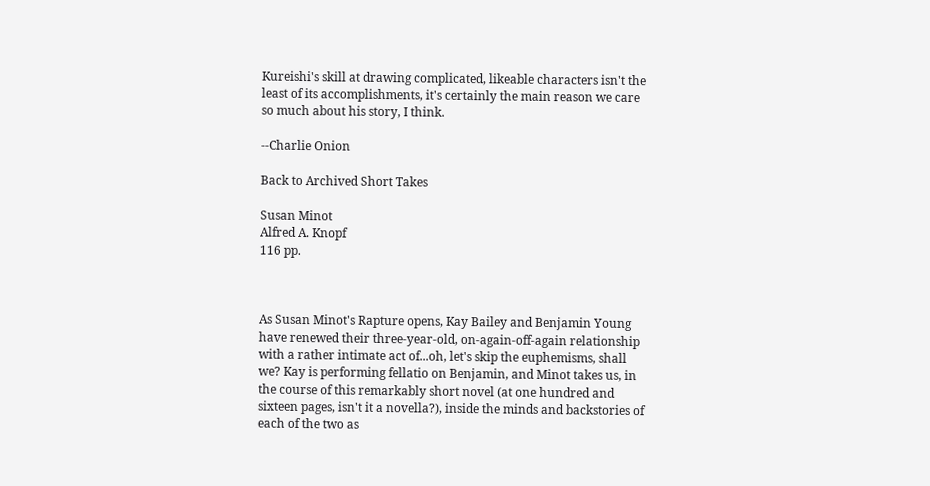Kureishi's skill at drawing complicated, likeable characters isn't the least of its accomplishments, it's certainly the main reason we care so much about his story, I think.

--Charlie Onion

Back to Archived Short Takes

Susan Minot
Alfred A. Knopf
116 pp.



As Susan Minot's Rapture opens, Kay Bailey and Benjamin Young have renewed their three-year-old, on-again-off-again relationship with a rather intimate act of...oh, let's skip the euphemisms, shall we? Kay is performing fellatio on Benjamin, and Minot takes us, in the course of this remarkably short novel (at one hundred and sixteen pages, isn't it a novella?), inside the minds and backstories of each of the two as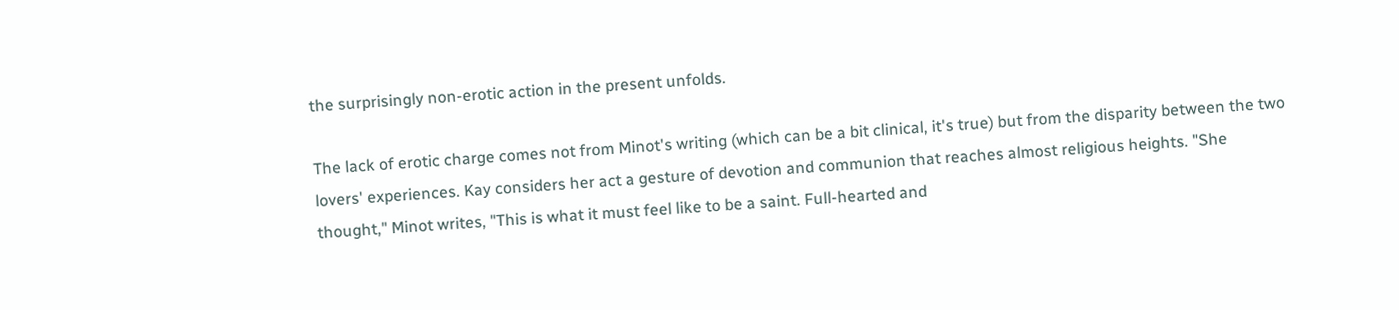the surprisingly non-erotic action in the present unfolds.

The lack of erotic charge comes not from Minot's writing (which can be a bit clinical, it's true) but from the disparity between the two lovers' experiences. Kay considers her act a gesture of devotion and communion that reaches almost religious heights. "She thought," Minot writes, "This is what it must feel like to be a saint. Full-hearted and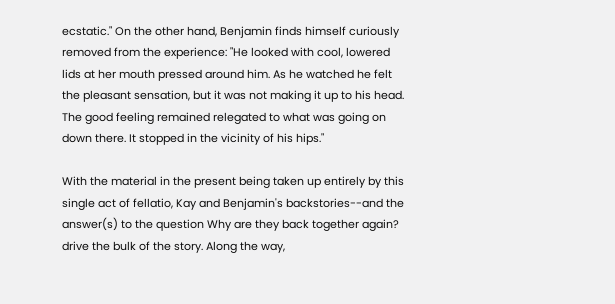ecstatic." On the other hand, Benjamin finds himself curiously removed from the experience: "He looked with cool, lowered lids at her mouth pressed around him. As he watched he felt the pleasant sensation, but it was not making it up to his head. The good feeling remained relegated to what was going on down there. It stopped in the vicinity of his hips."

With the material in the present being taken up entirely by this single act of fellatio, Kay and Benjamin's backstories--and the answer(s) to the question Why are they back together again? drive the bulk of the story. Along the way,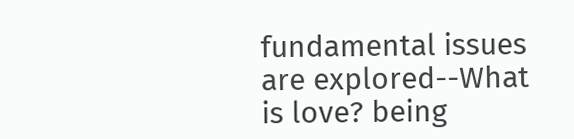fundamental issues are explored--What is love? being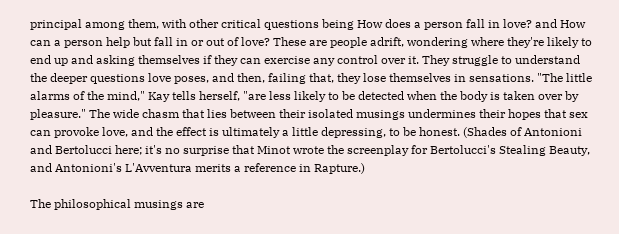principal among them, with other critical questions being How does a person fall in love? and How can a person help but fall in or out of love? These are people adrift, wondering where they're likely to end up and asking themselves if they can exercise any control over it. They struggle to understand the deeper questions love poses, and then, failing that, they lose themselves in sensations. "The little alarms of the mind," Kay tells herself, "are less likely to be detected when the body is taken over by pleasure." The wide chasm that lies between their isolated musings undermines their hopes that sex can provoke love, and the effect is ultimately a little depressing, to be honest. (Shades of Antonioni and Bertolucci here; it's no surprise that Minot wrote the screenplay for Bertolucci's Stealing Beauty, and Antonioni's L'Avventura merits a reference in Rapture.)

The philosophical musings are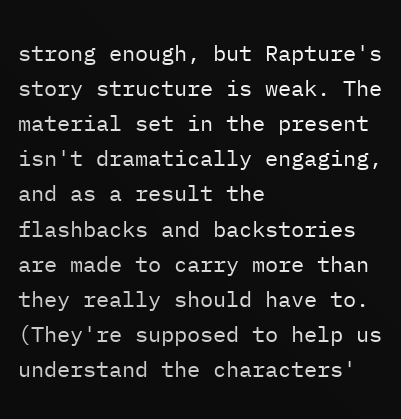strong enough, but Rapture's story structure is weak. The material set in the present isn't dramatically engaging, and as a result the flashbacks and backstories are made to carry more than they really should have to. (They're supposed to help us understand the characters'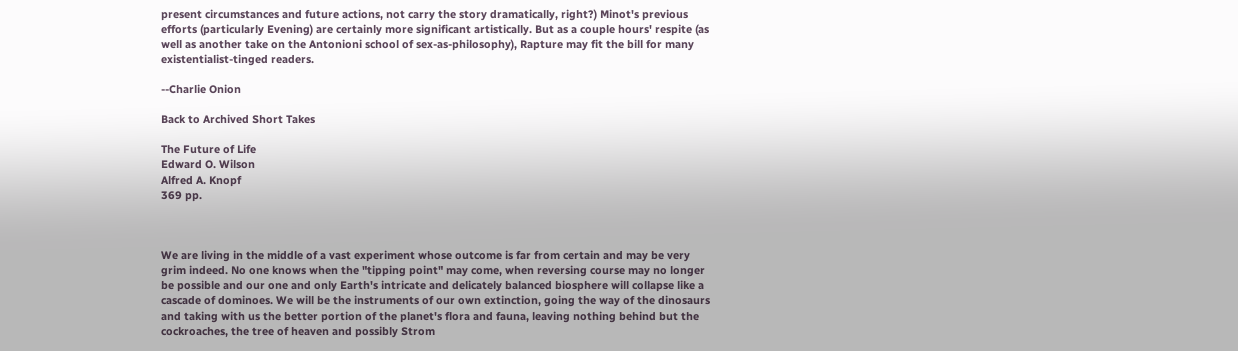present circumstances and future actions, not carry the story dramatically, right?) Minot's previous efforts (particularly Evening) are certainly more significant artistically. But as a couple hours' respite (as well as another take on the Antonioni school of sex-as-philosophy), Rapture may fit the bill for many existentialist-tinged readers.

--Charlie Onion

Back to Archived Short Takes

The Future of Life
Edward O. Wilson
Alfred A. Knopf
369 pp.



We are living in the middle of a vast experiment whose outcome is far from certain and may be very grim indeed. No one knows when the "tipping point" may come, when reversing course may no longer be possible and our one and only Earth's intricate and delicately balanced biosphere will collapse like a cascade of dominoes. We will be the instruments of our own extinction, going the way of the dinosaurs and taking with us the better portion of the planet's flora and fauna, leaving nothing behind but the cockroaches, the tree of heaven and possibly Strom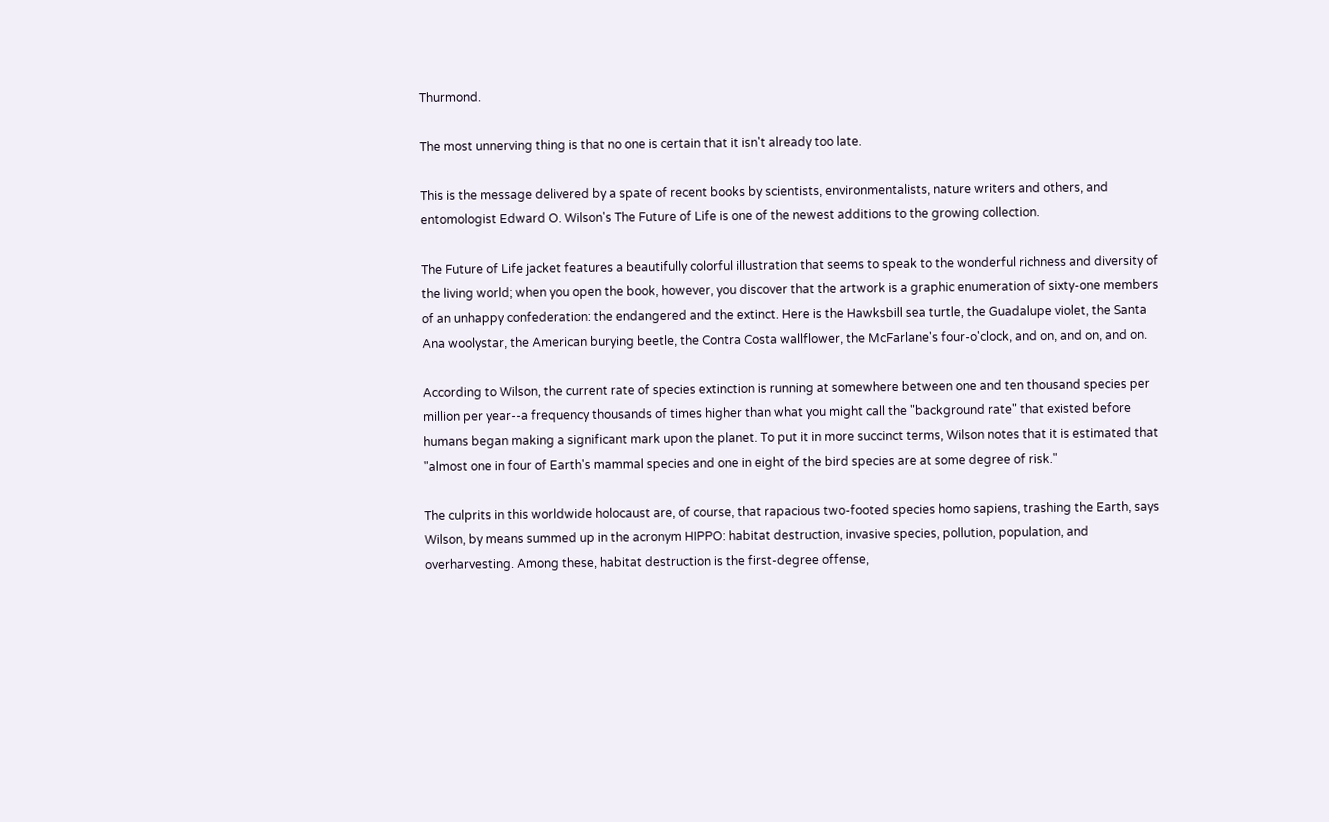Thurmond.

The most unnerving thing is that no one is certain that it isn't already too late.

This is the message delivered by a spate of recent books by scientists, environmentalists, nature writers and others, and entomologist Edward O. Wilson's The Future of Life is one of the newest additions to the growing collection.

The Future of Life jacket features a beautifully colorful illustration that seems to speak to the wonderful richness and diversity of the living world; when you open the book, however, you discover that the artwork is a graphic enumeration of sixty-one members of an unhappy confederation: the endangered and the extinct. Here is the Hawksbill sea turtle, the Guadalupe violet, the Santa Ana woolystar, the American burying beetle, the Contra Costa wallflower, the McFarlane's four-o'clock, and on, and on, and on.

According to Wilson, the current rate of species extinction is running at somewhere between one and ten thousand species per million per year--a frequency thousands of times higher than what you might call the "background rate" that existed before humans began making a significant mark upon the planet. To put it in more succinct terms, Wilson notes that it is estimated that "almost one in four of Earth's mammal species and one in eight of the bird species are at some degree of risk."

The culprits in this worldwide holocaust are, of course, that rapacious two-footed species homo sapiens, trashing the Earth, says Wilson, by means summed up in the acronym HIPPO: habitat destruction, invasive species, pollution, population, and overharvesting. Among these, habitat destruction is the first-degree offense,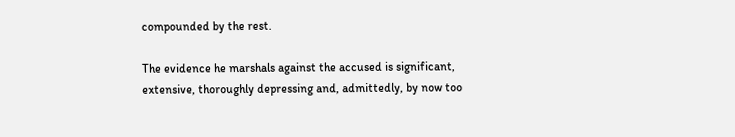compounded by the rest.

The evidence he marshals against the accused is significant, extensive, thoroughly depressing and, admittedly, by now too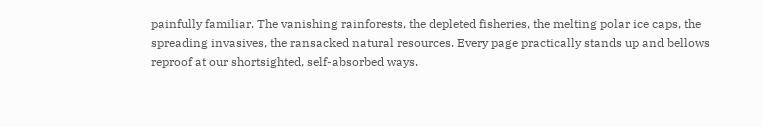painfully familiar. The vanishing rainforests, the depleted fisheries, the melting polar ice caps, the spreading invasives, the ransacked natural resources. Every page practically stands up and bellows reproof at our shortsighted, self-absorbed ways.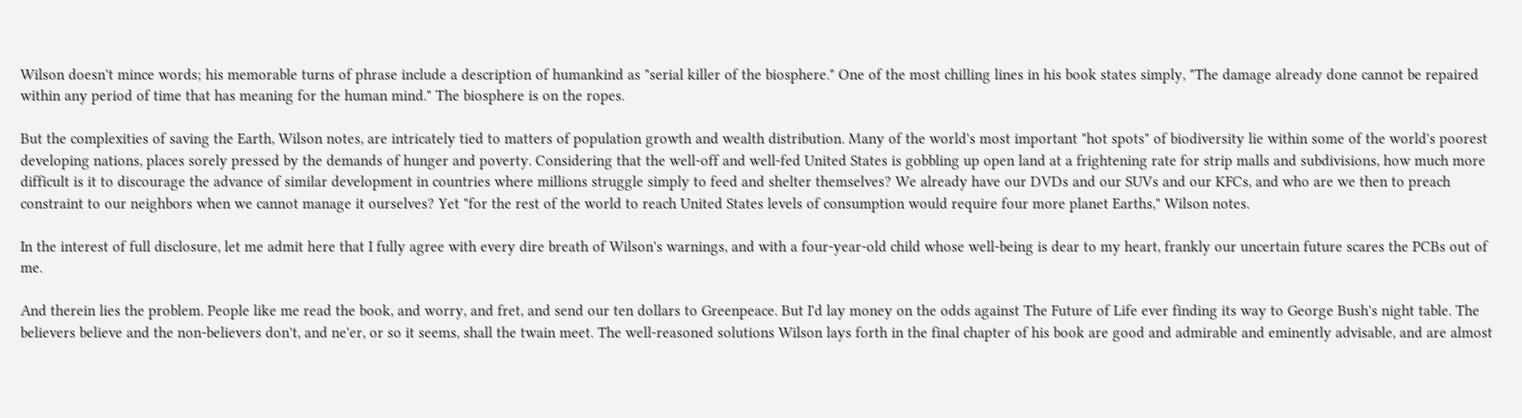Wilson doesn't mince words; his memorable turns of phrase include a description of humankind as "serial killer of the biosphere." One of the most chilling lines in his book states simply, "The damage already done cannot be repaired within any period of time that has meaning for the human mind." The biosphere is on the ropes.

But the complexities of saving the Earth, Wilson notes, are intricately tied to matters of population growth and wealth distribution. Many of the world's most important "hot spots" of biodiversity lie within some of the world's poorest developing nations, places sorely pressed by the demands of hunger and poverty. Considering that the well-off and well-fed United States is gobbling up open land at a frightening rate for strip malls and subdivisions, how much more difficult is it to discourage the advance of similar development in countries where millions struggle simply to feed and shelter themselves? We already have our DVDs and our SUVs and our KFCs, and who are we then to preach constraint to our neighbors when we cannot manage it ourselves? Yet "for the rest of the world to reach United States levels of consumption would require four more planet Earths," Wilson notes.

In the interest of full disclosure, let me admit here that I fully agree with every dire breath of Wilson's warnings, and with a four-year-old child whose well-being is dear to my heart, frankly our uncertain future scares the PCBs out of me.

And therein lies the problem. People like me read the book, and worry, and fret, and send our ten dollars to Greenpeace. But I'd lay money on the odds against The Future of Life ever finding its way to George Bush's night table. The believers believe and the non-believers don't, and ne'er, or so it seems, shall the twain meet. The well-reasoned solutions Wilson lays forth in the final chapter of his book are good and admirable and eminently advisable, and are almost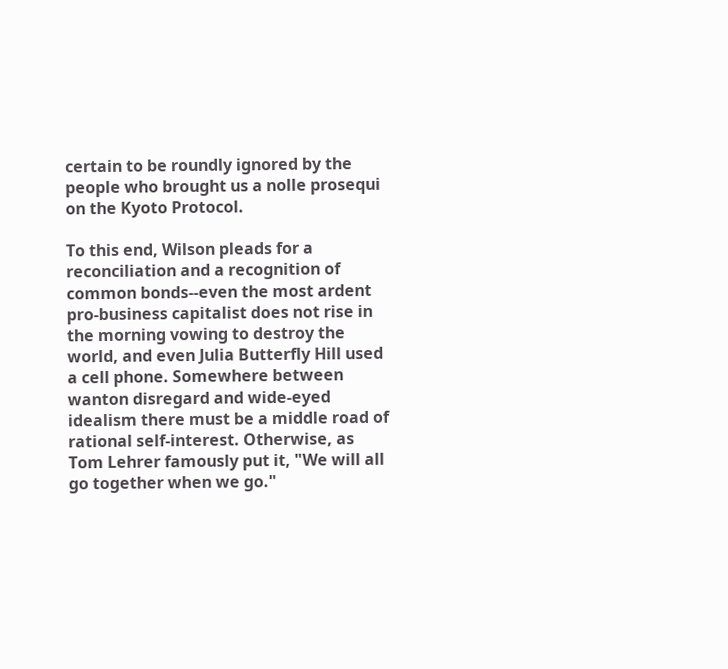certain to be roundly ignored by the people who brought us a nolle prosequi on the Kyoto Protocol.

To this end, Wilson pleads for a reconciliation and a recognition of common bonds--even the most ardent pro-business capitalist does not rise in the morning vowing to destroy the world, and even Julia Butterfly Hill used a cell phone. Somewhere between wanton disregard and wide-eyed idealism there must be a middle road of rational self-interest. Otherwise, as Tom Lehrer famously put it, "We will all go together when we go."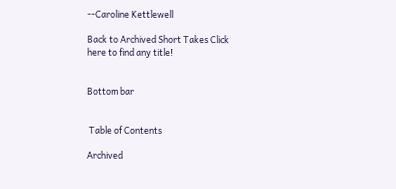--Caroline Kettlewell

Back to Archived Short Takes Click here to find any title!


Bottom bar


 Table of Contents

Archived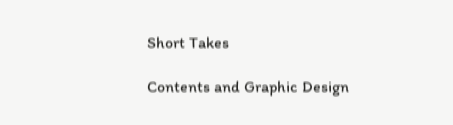Short Takes

Contents and Graphic Design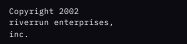Copyright 2002
riverrun enterprises, inc.